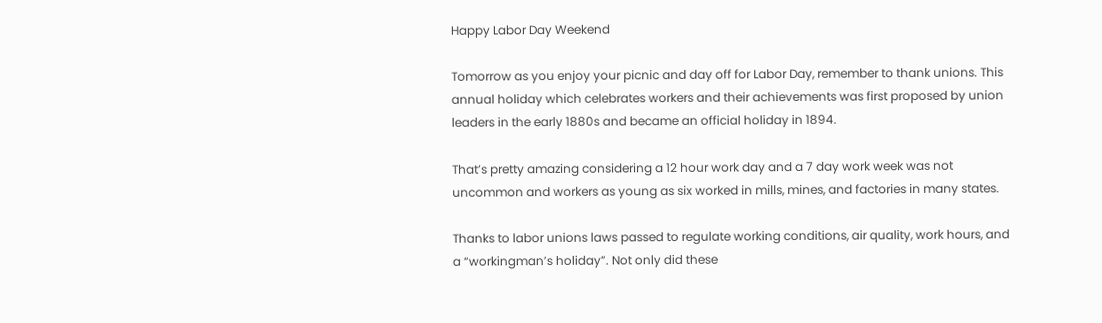Happy Labor Day Weekend

Tomorrow as you enjoy your picnic and day off for Labor Day, remember to thank unions. This annual holiday which celebrates workers and their achievements was first proposed by union leaders in the early 1880s and became an official holiday in 1894.

That’s pretty amazing considering a 12 hour work day and a 7 day work week was not uncommon and workers as young as six worked in mills, mines, and factories in many states.

Thanks to labor unions laws passed to regulate working conditions, air quality, work hours, and a “workingman’s holiday”. Not only did these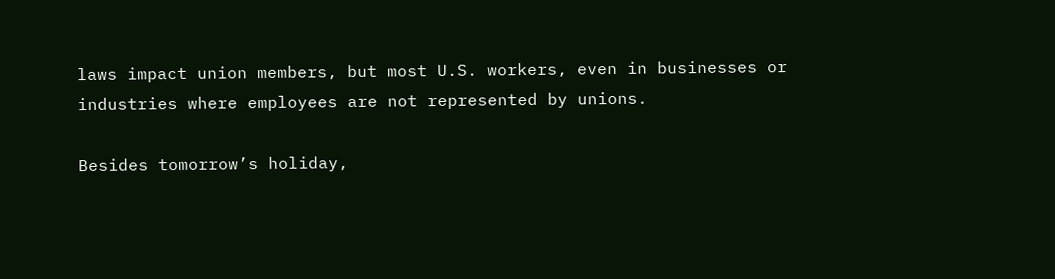laws impact union members, but most U.S. workers, even in businesses or industries where employees are not represented by unions.

Besides tomorrow’s holiday,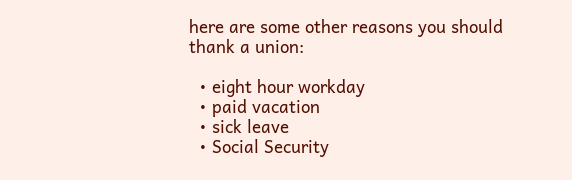here are some other reasons you should thank a union:

  • eight hour workday
  • paid vacation
  • sick leave
  • Social Security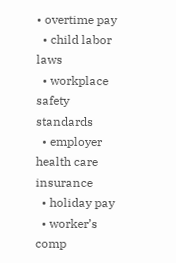• overtime pay
  • child labor laws
  • workplace safety standards
  • employer health care insurance
  • holiday pay
  • worker’s comp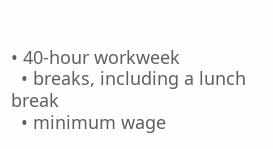• 40-hour workweek
  • breaks, including a lunch break
  • minimum wage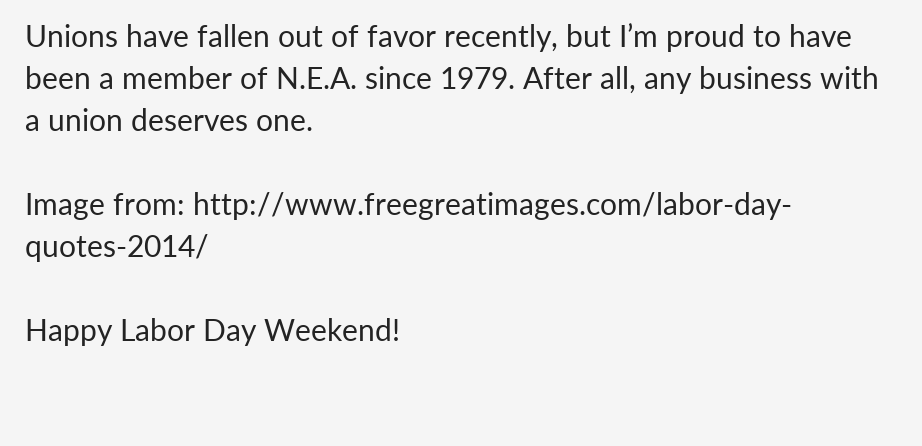Unions have fallen out of favor recently, but I’m proud to have been a member of N.E.A. since 1979. After all, any business with a union deserves one.

Image from: http://www.freegreatimages.com/labor-day-quotes-2014/

Happy Labor Day Weekend!